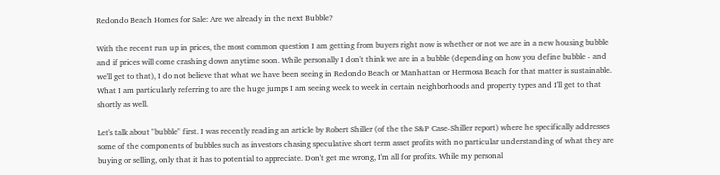Redondo Beach Homes for Sale: Are we already in the next Bubble?

With the recent run up in prices, the most common question I am getting from buyers right now is whether or not we are in a new housing bubble and if prices will come crashing down anytime soon. While personally I don't think we are in a bubble (depending on how you define bubble - and we'll get to that), I do not believe that what we have been seeing in Redondo Beach or Manhattan or Hermosa Beach for that matter is sustainable. What I am particularly referring to are the huge jumps I am seeing week to week in certain neighborhoods and property types and I'll get to that shortly as well.

Let's talk about "bubble" first. I was recently reading an article by Robert Shiller (of the the S&P Case-Shiller report) where he specifically addresses some of the components of bubbles such as investors chasing speculative short term asset profits with no particular understanding of what they are buying or selling, only that it has to potential to appreciate. Don't get me wrong, I'm all for profits. While my personal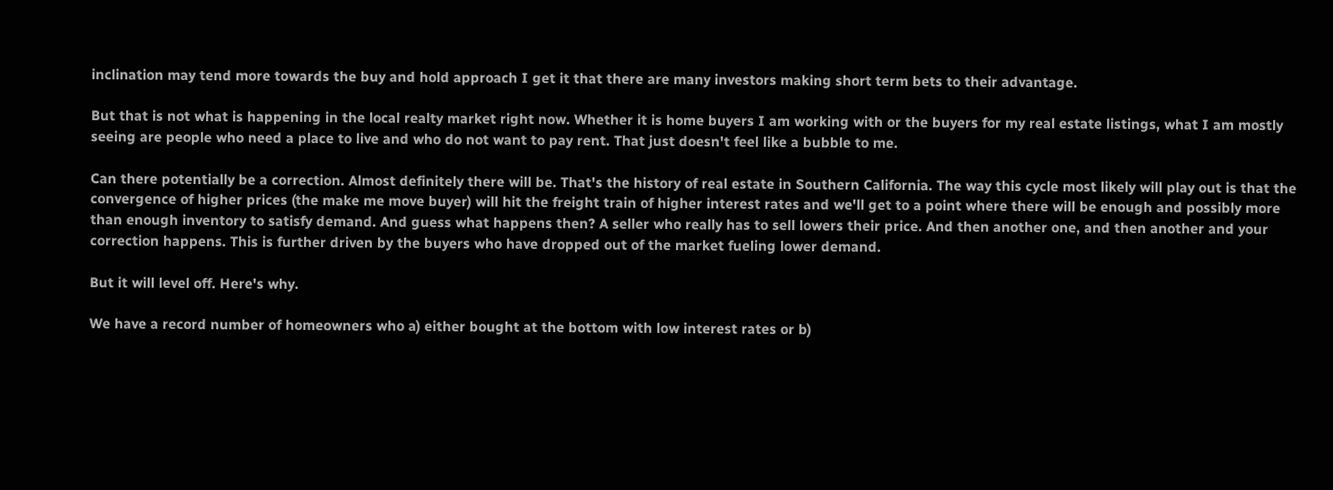inclination may tend more towards the buy and hold approach I get it that there are many investors making short term bets to their advantage.

But that is not what is happening in the local realty market right now. Whether it is home buyers I am working with or the buyers for my real estate listings, what I am mostly seeing are people who need a place to live and who do not want to pay rent. That just doesn't feel like a bubble to me.

Can there potentially be a correction. Almost definitely there will be. That's the history of real estate in Southern California. The way this cycle most likely will play out is that the convergence of higher prices (the make me move buyer) will hit the freight train of higher interest rates and we'll get to a point where there will be enough and possibly more than enough inventory to satisfy demand. And guess what happens then? A seller who really has to sell lowers their price. And then another one, and then another and your correction happens. This is further driven by the buyers who have dropped out of the market fueling lower demand.

But it will level off. Here's why.

We have a record number of homeowners who a) either bought at the bottom with low interest rates or b)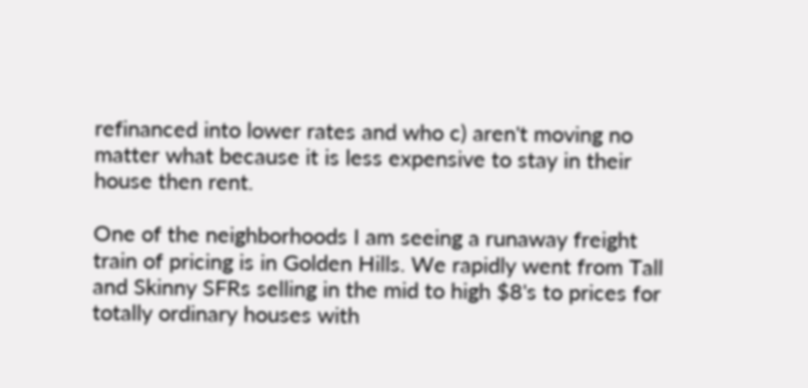refinanced into lower rates and who c) aren't moving no matter what because it is less expensive to stay in their house then rent.

One of the neighborhoods I am seeing a runaway freight train of pricing is in Golden Hills. We rapidly went from Tall and Skinny SFRs selling in the mid to high $8's to prices for totally ordinary houses with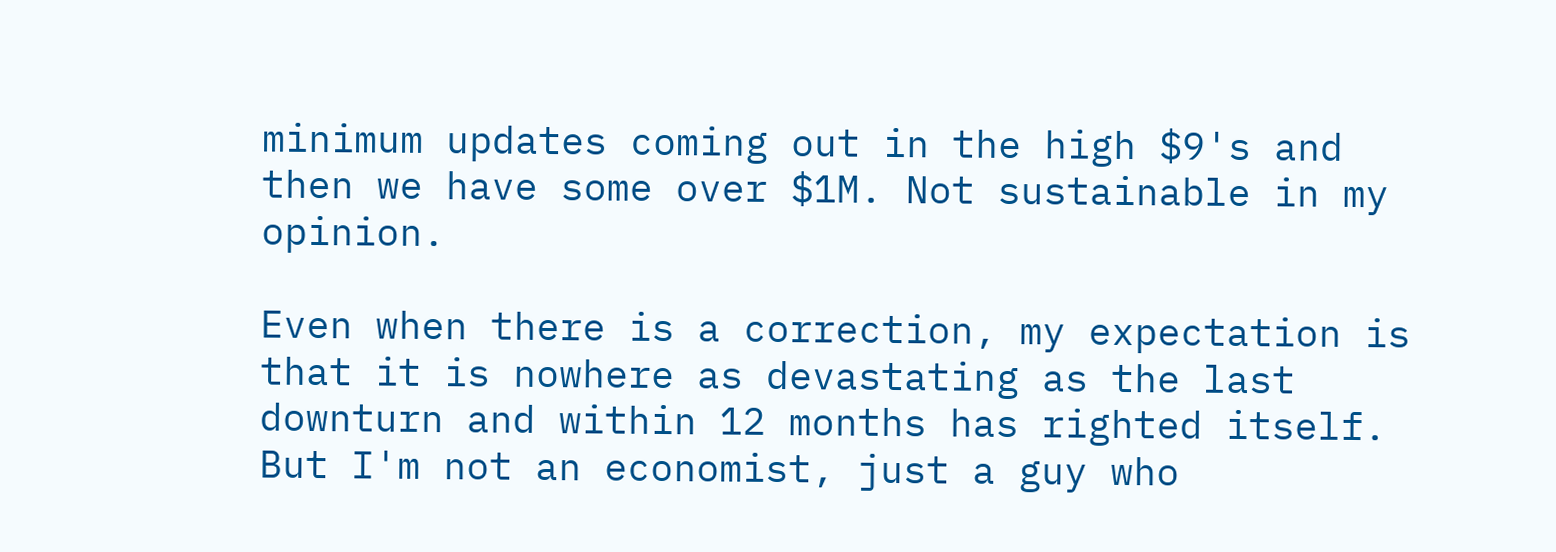minimum updates coming out in the high $9's and then we have some over $1M. Not sustainable in my opinion.

Even when there is a correction, my expectation is that it is nowhere as devastating as the last downturn and within 12 months has righted itself. But I'm not an economist, just a guy who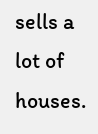sells a lot of houses.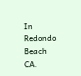In Redondo Beach CA.